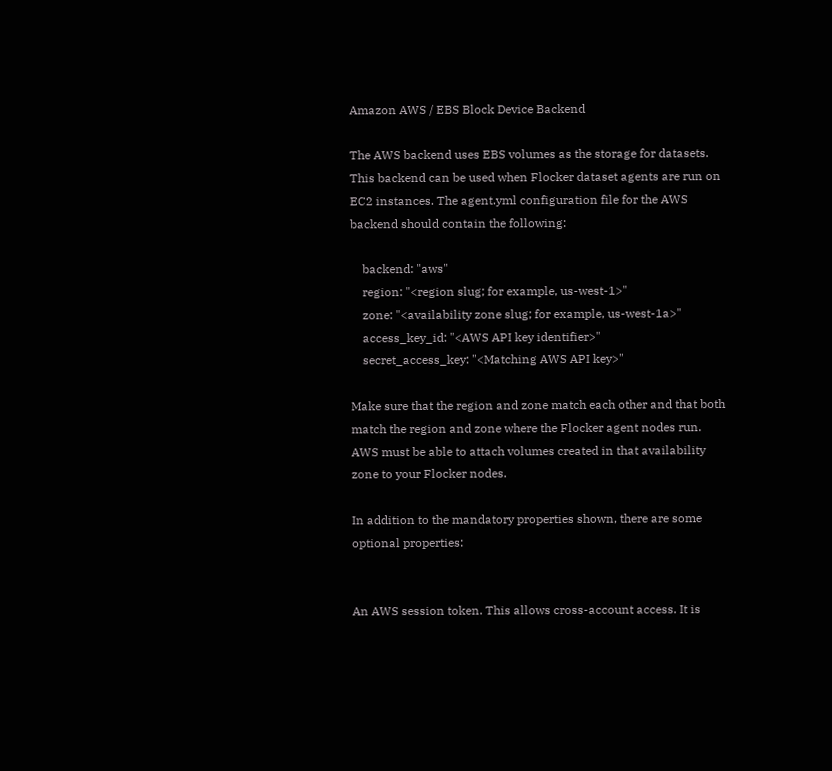Amazon AWS / EBS Block Device Backend

The AWS backend uses EBS volumes as the storage for datasets. This backend can be used when Flocker dataset agents are run on EC2 instances. The agent.yml configuration file for the AWS backend should contain the following:

    backend: "aws"
    region: "<region slug; for example, us-west-1>"
    zone: "<availability zone slug; for example, us-west-1a>"
    access_key_id: "<AWS API key identifier>"
    secret_access_key: "<Matching AWS API key>"

Make sure that the region and zone match each other and that both match the region and zone where the Flocker agent nodes run. AWS must be able to attach volumes created in that availability zone to your Flocker nodes.

In addition to the mandatory properties shown, there are some optional properties:


An AWS session token. This allows cross-account access. It is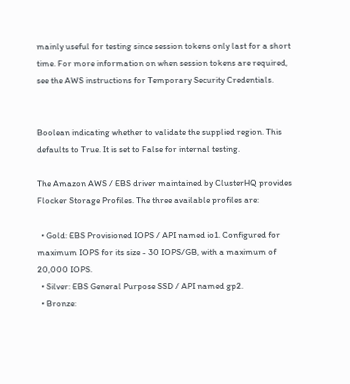mainly useful for testing since session tokens only last for a short time. For more information on when session tokens are required, see the AWS instructions for Temporary Security Credentials.


Boolean indicating whether to validate the supplied region. This defaults to True. It is set to False for internal testing.

The Amazon AWS / EBS driver maintained by ClusterHQ provides Flocker Storage Profiles. The three available profiles are:

  • Gold: EBS Provisioned IOPS / API named io1. Configured for maximum IOPS for its size - 30 IOPS/GB, with a maximum of 20,000 IOPS.
  • Silver: EBS General Purpose SSD / API named gp2.
  • Bronze: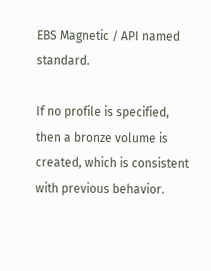EBS Magnetic / API named standard.

If no profile is specified, then a bronze volume is created, which is consistent with previous behavior.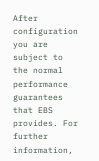After configuration you are subject to the normal performance guarantees that EBS provides. For further information,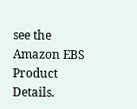see the Amazon EBS Product Details.